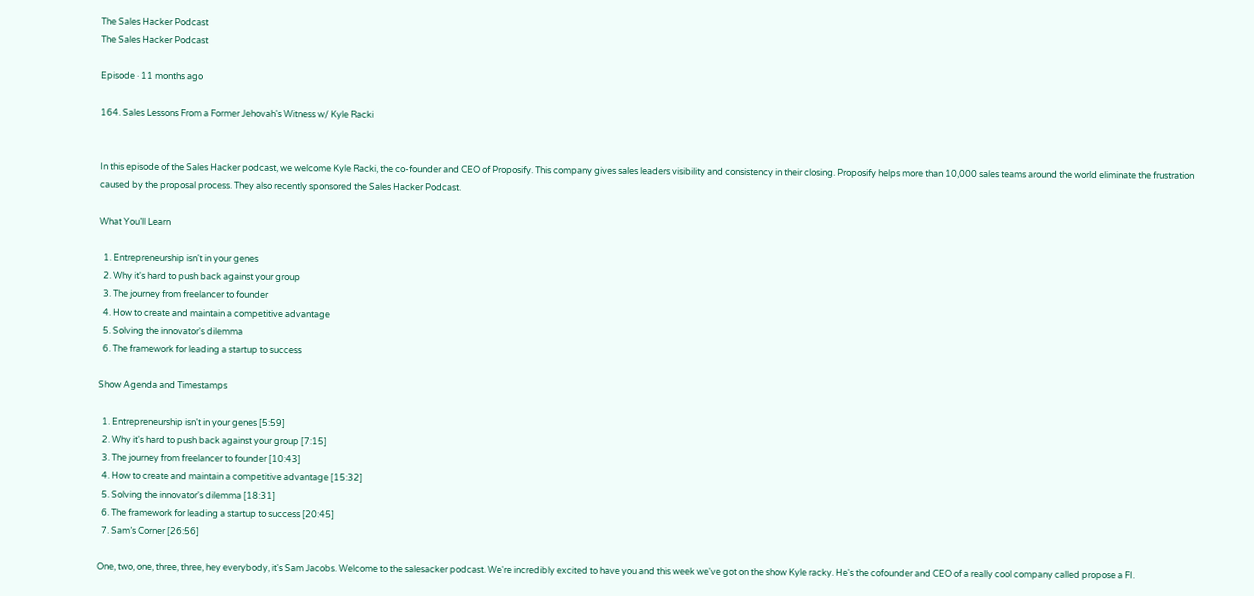The Sales Hacker Podcast
The Sales Hacker Podcast

Episode · 11 months ago

164. Sales Lessons From a Former Jehovah's Witness w/ Kyle Racki


In this episode of the Sales Hacker podcast, we welcome Kyle Racki, the co-founder and CEO of Proposify. This company gives sales leaders visibility and consistency in their closing. Proposify helps more than 10,000 sales teams around the world eliminate the frustration caused by the proposal process. They also recently sponsored the Sales Hacker Podcast.

What You’ll Learn

  1. Entrepreneurship isn't in your genes
  2. Why it's hard to push back against your group
  3. The journey from freelancer to founder
  4. How to create and maintain a competitive advantage
  5. Solving the innovator's dilemma
  6. The framework for leading a startup to success

Show Agenda and Timestamps

  1. Entrepreneurship isn't in your genes [5:59]
  2. Why it's hard to push back against your group [7:15]
  3. The journey from freelancer to founder [10:43]
  4. How to create and maintain a competitive advantage [15:32]
  5. Solving the innovator's dilemma [18:31]
  6. The framework for leading a startup to success [20:45]
  7. Sam’s Corner [26:56]

One, two, one, three, three, hey everybody, it's Sam Jacobs. Welcome to the salesacker podcast. We're incredibly excited to have you and this week we've got on the show Kyle racky. He's the cofounder and CEO of a really cool company called propose a FI.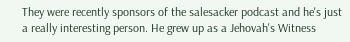They were recently sponsors of the salesacker podcast and he's just a really interesting person. He grew up as a Jehovah's Witness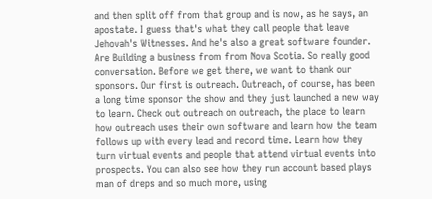and then split off from that group and is now, as he says, an apostate. I guess that's what they call people that leave Jehovah's Witnesses. And he's also a great software founder. Are Building a business from from Nova Scotia. So really good conversation. Before we get there, we want to thank our sponsors. Our first is outreach. Outreach, of course, has been a long time sponsor the show and they just launched a new way to learn. Check out outreach on outreach, the place to learn how outreach uses their own software and learn how the team follows up with every lead and record time. Learn how they turn virtual events and people that attend virtual events into prospects. You can also see how they run account based plays man of dreps and so much more, using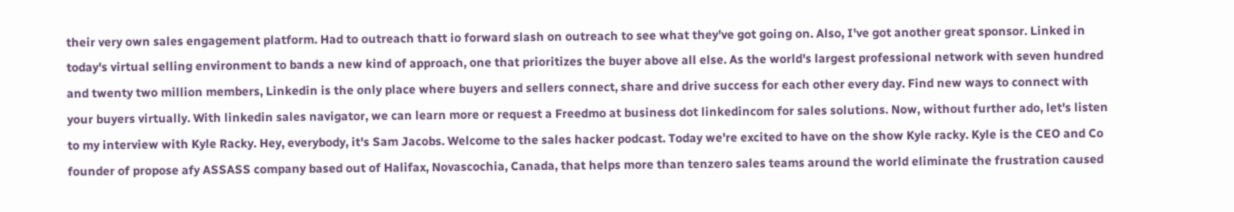their very own sales engagement platform. Had to outreach thatt io forward slash on outreach to see what they've got going on. Also, I've got another great sponsor. Linked in today's virtual selling environment to bands a new kind of approach, one that prioritizes the buyer above all else. As the world's largest professional network with seven hundred and twenty two million members, Linkedin is the only place where buyers and sellers connect, share and drive success for each other every day. Find new ways to connect with your buyers virtually. With linkedin sales navigator, we can learn more or request a Freedmo at business dot linkedincom for sales solutions. Now, without further ado, let's listen to my interview with Kyle Racky. Hey, everybody, it's Sam Jacobs. Welcome to the sales hacker podcast. Today we're excited to have on the show Kyle racky. Kyle is the CEO and Co founder of propose afy ASSASS company based out of Halifax, Novascochia, Canada, that helps more than tenzero sales teams around the world eliminate the frustration caused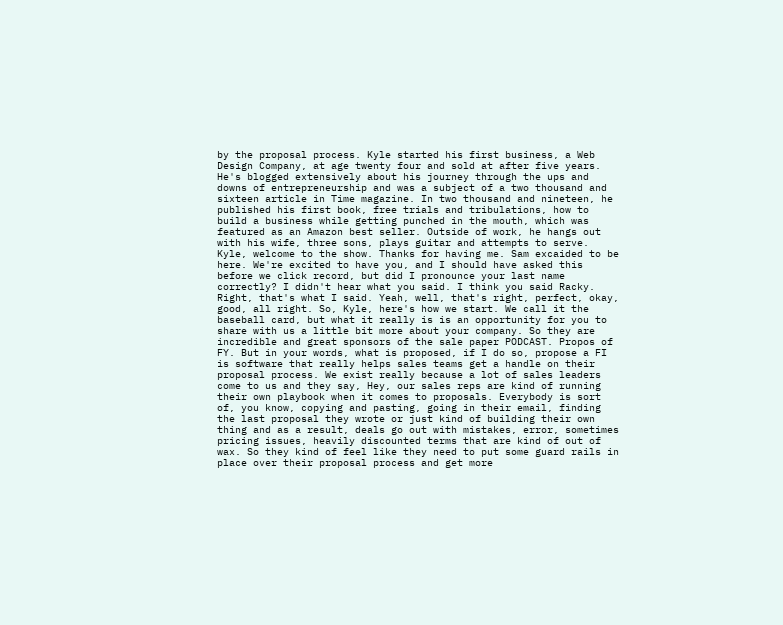by the proposal process. Kyle started his first business, a Web Design Company, at age twenty four and sold at after five years. He's blogged extensively about his journey through the ups and downs of entrepreneurship and was a subject of a two thousand and sixteen article in Time magazine. In two thousand and nineteen, he published his first book, free trials and tribulations, how to build a business while getting punched in the mouth, which was featured as an Amazon best seller. Outside of work, he hangs out with his wife, three sons, plays guitar and attempts to serve. Kyle, welcome to the show. Thanks for having me. Sam excaided to be here. We're excited to have you, and I should have asked this before we click record, but did I pronounce your last name correctly? I didn't hear what you said. I think you said Racky. Right, that's what I said. Yeah, well, that's right, perfect, okay, good, all right. So, Kyle, here's how we start. We call it the baseball card, but what it really is is an opportunity for you to share with us a little bit more about your company. So they are incredible and great sponsors of the sale paper PODCAST. Propos of FY. But in your words, what is proposed, if I do so, propose a FI is software that really helps sales teams get a handle on their proposal process. We exist really because a lot of sales leaders come to us and they say, Hey, our sales reps are kind of running their own playbook when it comes to proposals. Everybody is sort of, you know, copying and pasting, going in their email, finding the last proposal they wrote or just kind of building their own thing and as a result, deals go out with mistakes, error, sometimes pricing issues, heavily discounted terms that are kind of out of wax. So they kind of feel like they need to put some guard rails in place over their proposal process and get more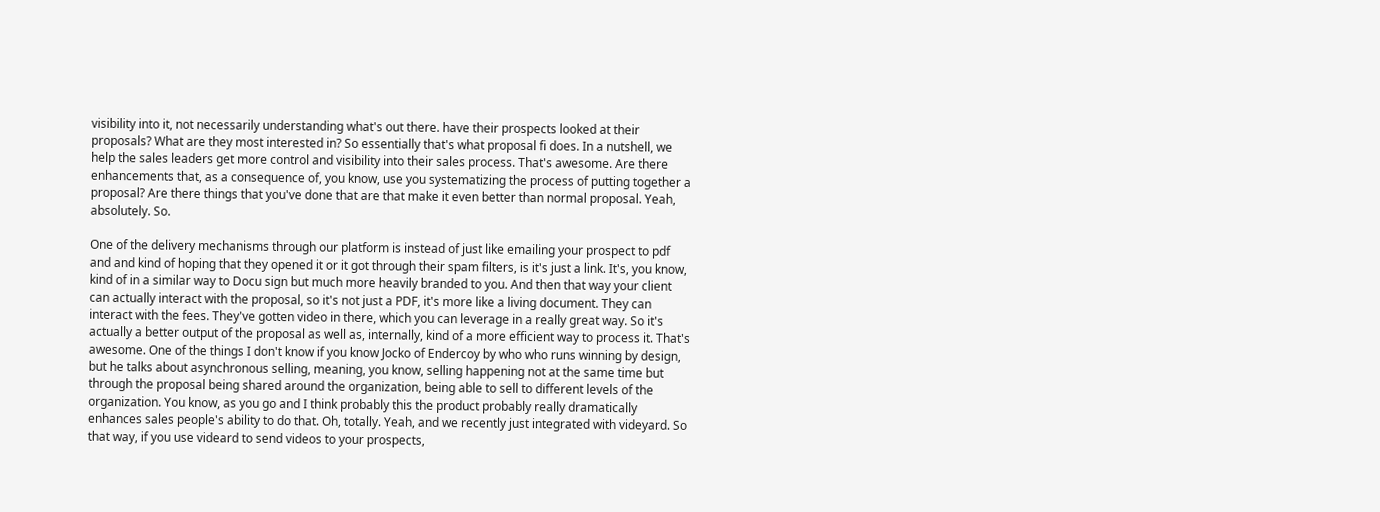visibility into it, not necessarily understanding what's out there. have their prospects looked at their proposals? What are they most interested in? So essentially that's what proposal fi does. In a nutshell, we help the sales leaders get more control and visibility into their sales process. That's awesome. Are there enhancements that, as a consequence of, you know, use you systematizing the process of putting together a proposal? Are there things that you've done that are that make it even better than normal proposal. Yeah, absolutely. So.

One of the delivery mechanisms through our platform is instead of just like emailing your prospect to pdf and and kind of hoping that they opened it or it got through their spam filters, is it's just a link. It's, you know, kind of in a similar way to Docu sign but much more heavily branded to you. And then that way your client can actually interact with the proposal, so it's not just a PDF, it's more like a living document. They can interact with the fees. They've gotten video in there, which you can leverage in a really great way. So it's actually a better output of the proposal as well as, internally, kind of a more efficient way to process it. That's awesome. One of the things I don't know if you know Jocko of Endercoy by who who runs winning by design, but he talks about asynchronous selling, meaning, you know, selling happening not at the same time but through the proposal being shared around the organization, being able to sell to different levels of the organization. You know, as you go and I think probably this the product probably really dramatically enhances sales people's ability to do that. Oh, totally. Yeah, and we recently just integrated with videyard. So that way, if you use videard to send videos to your prospects,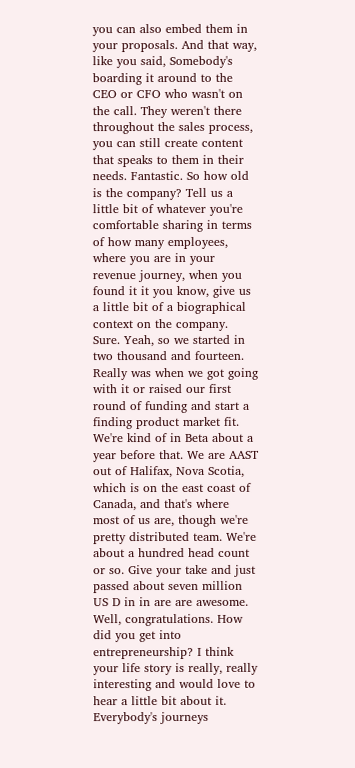you can also embed them in your proposals. And that way, like you said, Somebody's boarding it around to the CEO or CFO who wasn't on the call. They weren't there throughout the sales process, you can still create content that speaks to them in their needs. Fantastic. So how old is the company? Tell us a little bit of whatever you're comfortable sharing in terms of how many employees, where you are in your revenue journey, when you found it it you know, give us a little bit of a biographical context on the company. Sure. Yeah, so we started in two thousand and fourteen. Really was when we got going with it or raised our first round of funding and start a finding product market fit. We're kind of in Beta about a year before that. We are AAST out of Halifax, Nova Scotia, which is on the east coast of Canada, and that's where most of us are, though we're pretty distributed team. We're about a hundred head count or so. Give your take and just passed about seven million US D in in are are awesome. Well, congratulations. How did you get into entrepreneurship? I think your life story is really, really interesting and would love to hear a little bit about it. Everybody's journeys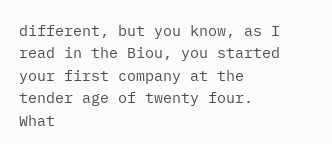different, but you know, as I read in the Biou, you started your first company at the tender age of twenty four. What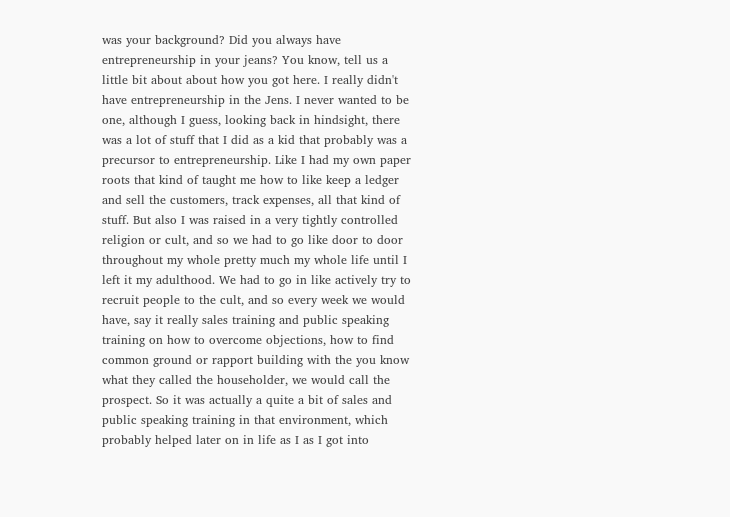was your background? Did you always have entrepreneurship in your jeans? You know, tell us a little bit about about how you got here. I really didn't have entrepreneurship in the Jens. I never wanted to be one, although I guess, looking back in hindsight, there was a lot of stuff that I did as a kid that probably was a precursor to entrepreneurship. Like I had my own paper roots that kind of taught me how to like keep a ledger and sell the customers, track expenses, all that kind of stuff. But also I was raised in a very tightly controlled religion or cult, and so we had to go like door to door throughout my whole pretty much my whole life until I left it my adulthood. We had to go in like actively try to recruit people to the cult, and so every week we would have, say it really sales training and public speaking training on how to overcome objections, how to find common ground or rapport building with the you know what they called the householder, we would call the prospect. So it was actually a quite a bit of sales and public speaking training in that environment, which probably helped later on in life as I as I got into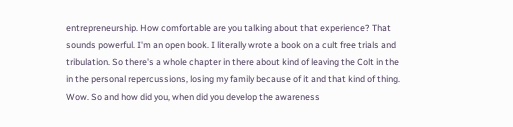entrepreneurship. How comfortable are you talking about that experience? That sounds powerful. I'm an open book. I literally wrote a book on a cult free trials and tribulation. So there's a whole chapter in there about kind of leaving the Colt in the in the personal repercussions, losing my family because of it and that kind of thing. Wow. So and how did you, when did you develop the awareness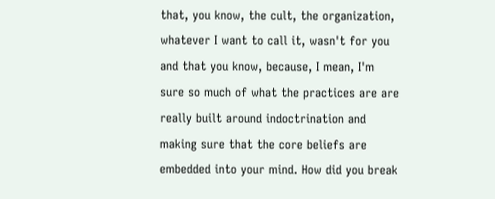that, you know, the cult, the organization, whatever I want to call it, wasn't for you and that you know, because, I mean, I'm sure so much of what the practices are are really built around indoctrination and making sure that the core beliefs are embedded into your mind. How did you break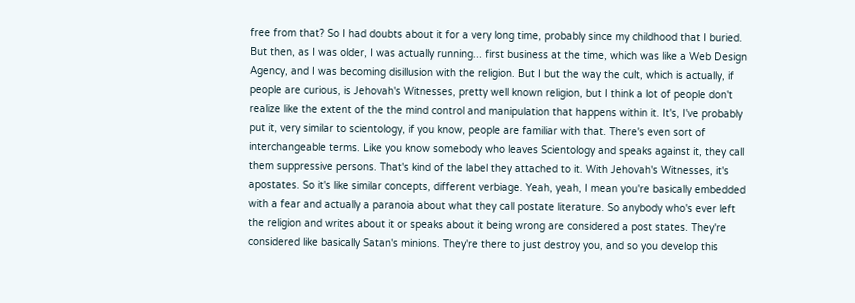free from that? So I had doubts about it for a very long time, probably since my childhood that I buried. But then, as I was older, I was actually running... first business at the time, which was like a Web Design Agency, and I was becoming disillusion with the religion. But I but the way the cult, which is actually, if people are curious, is Jehovah's Witnesses, pretty well known religion, but I think a lot of people don't realize like the extent of the the mind control and manipulation that happens within it. It's, I've probably put it, very similar to scientology, if you know, people are familiar with that. There's even sort of interchangeable terms. Like you know somebody who leaves Scientology and speaks against it, they call them suppressive persons. That's kind of the label they attached to it. With Jehovah's Witnesses, it's apostates. So it's like similar concepts, different verbiage. Yeah, yeah, I mean you're basically embedded with a fear and actually a paranoia about what they call postate literature. So anybody who's ever left the religion and writes about it or speaks about it being wrong are considered a post states. They're considered like basically Satan's minions. They're there to just destroy you, and so you develop this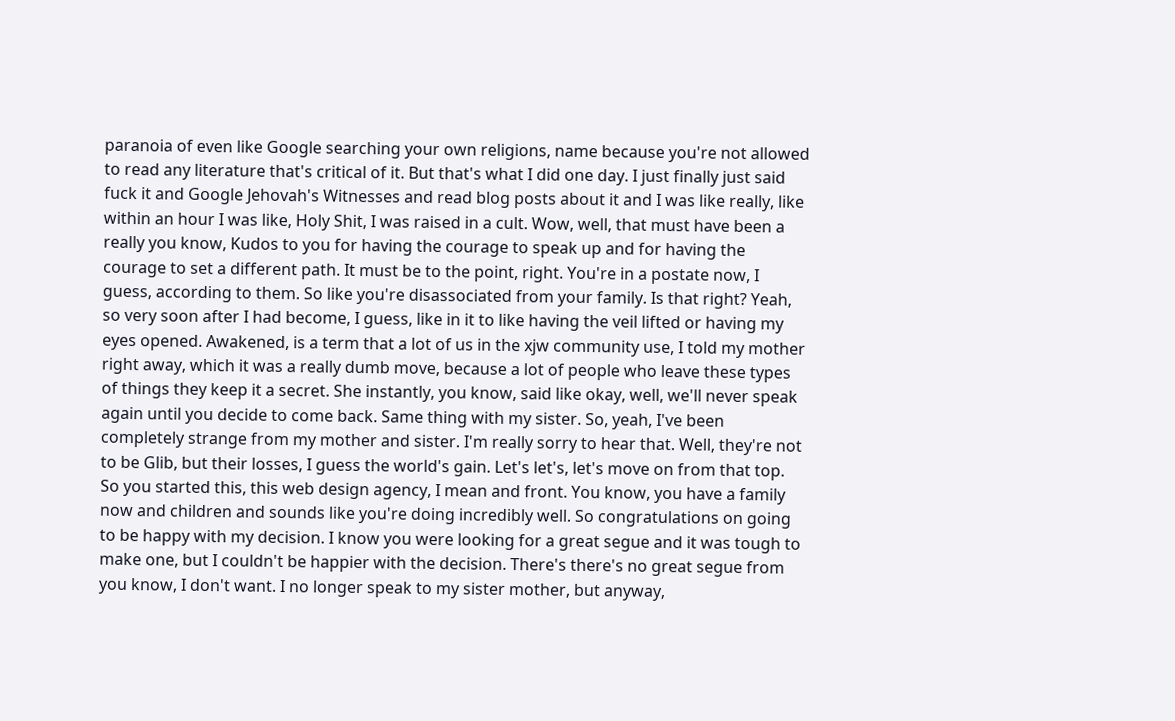paranoia of even like Google searching your own religions, name because you're not allowed to read any literature that's critical of it. But that's what I did one day. I just finally just said fuck it and Google Jehovah's Witnesses and read blog posts about it and I was like really, like within an hour I was like, Holy Shit, I was raised in a cult. Wow, well, that must have been a really you know, Kudos to you for having the courage to speak up and for having the courage to set a different path. It must be to the point, right. You're in a postate now, I guess, according to them. So like you're disassociated from your family. Is that right? Yeah, so very soon after I had become, I guess, like in it to like having the veil lifted or having my eyes opened. Awakened, is a term that a lot of us in the xjw community use, I told my mother right away, which it was a really dumb move, because a lot of people who leave these types of things they keep it a secret. She instantly, you know, said like okay, well, we'll never speak again until you decide to come back. Same thing with my sister. So, yeah, I've been completely strange from my mother and sister. I'm really sorry to hear that. Well, they're not to be Glib, but their losses, I guess the world's gain. Let's let's, let's move on from that top. So you started this, this web design agency, I mean and front. You know, you have a family now and children and sounds like you're doing incredibly well. So congratulations on going to be happy with my decision. I know you were looking for a great segue and it was tough to make one, but I couldn't be happier with the decision. There's there's no great segue from you know, I don't want. I no longer speak to my sister mother, but anyway,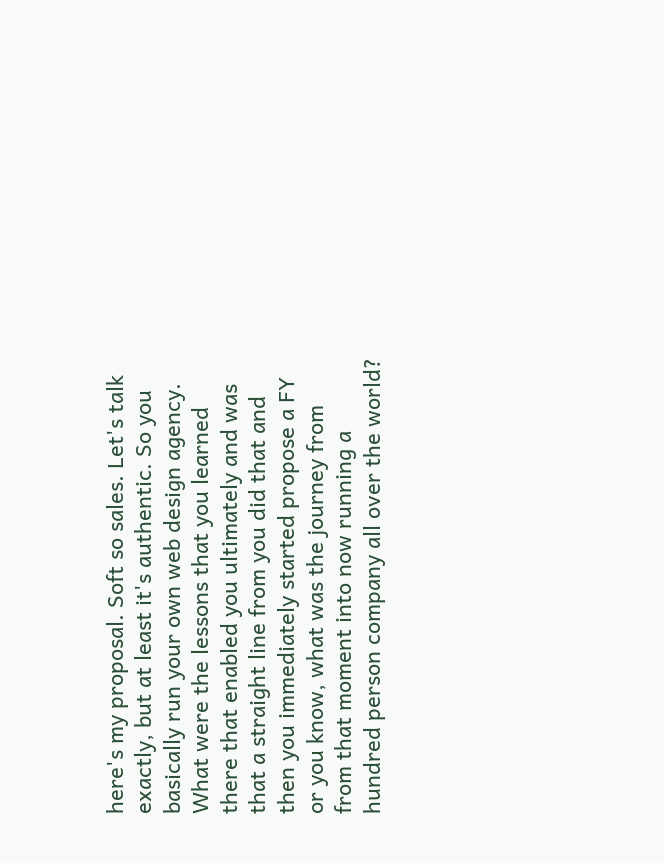here's my proposal. Soft so sales. Let's talk exactly, but at least it's authentic. So you basically run your own web design agency. What were the lessons that you learned there that enabled you ultimately and was that a straight line from you did that and then you immediately started propose a FY or you know, what was the journey from from that moment into now running a hundred person company all over the world?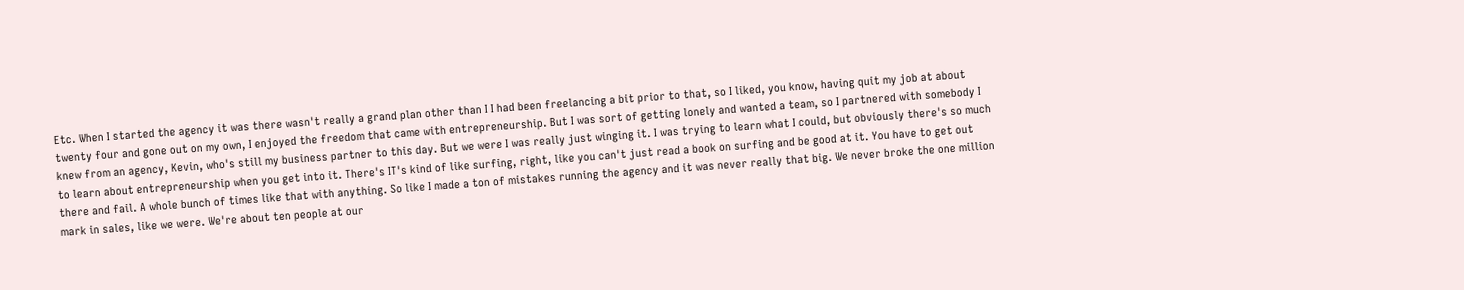Etc. When I started the agency it was there wasn't really a grand plan other than I I had been freelancing a bit prior to that, so I liked, you know, having quit my job at about twenty four and gone out on my own, I enjoyed the freedom that came with entrepreneurship. But I was sort of getting lonely and wanted a team, so I partnered with somebody I knew from an agency, Kevin, who's still my business partner to this day. But we were I was really just winging it. I was trying to learn what I could, but obviously there's so much to learn about entrepreneurship when you get into it. There's IT's kind of like surfing, right, like you can't just read a book on surfing and be good at it. You have to get out there and fail. A whole bunch of times like that with anything. So like I made a ton of mistakes running the agency and it was never really that big. We never broke the one million mark in sales, like we were. We're about ten people at our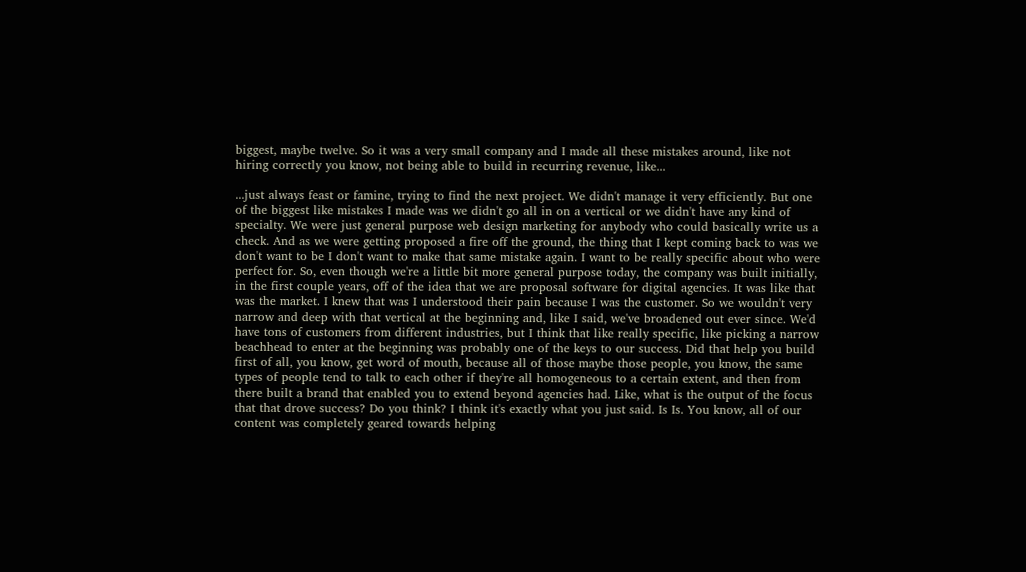biggest, maybe twelve. So it was a very small company and I made all these mistakes around, like not hiring correctly you know, not being able to build in recurring revenue, like...

...just always feast or famine, trying to find the next project. We didn't manage it very efficiently. But one of the biggest like mistakes I made was we didn't go all in on a vertical or we didn't have any kind of specialty. We were just general purpose web design marketing for anybody who could basically write us a check. And as we were getting proposed a fire off the ground, the thing that I kept coming back to was we don't want to be I don't want to make that same mistake again. I want to be really specific about who were perfect for. So, even though we're a little bit more general purpose today, the company was built initially, in the first couple years, off of the idea that we are proposal software for digital agencies. It was like that was the market. I knew that was I understood their pain because I was the customer. So we wouldn't very narrow and deep with that vertical at the beginning and, like I said, we've broadened out ever since. We'd have tons of customers from different industries, but I think that like really specific, like picking a narrow beachhead to enter at the beginning was probably one of the keys to our success. Did that help you build first of all, you know, get word of mouth, because all of those maybe those people, you know, the same types of people tend to talk to each other if they're all homogeneous to a certain extent, and then from there built a brand that enabled you to extend beyond agencies had. Like, what is the output of the focus that that drove success? Do you think? I think it's exactly what you just said. Is Is. You know, all of our content was completely geared towards helping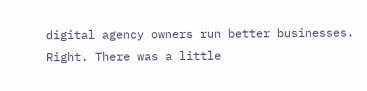digital agency owners run better businesses. Right. There was a little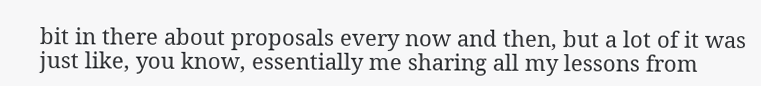bit in there about proposals every now and then, but a lot of it was just like, you know, essentially me sharing all my lessons from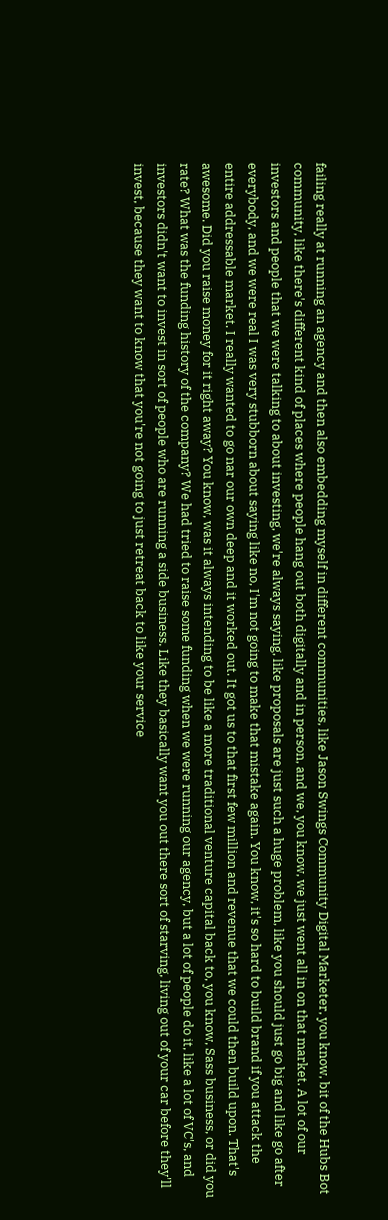failing really at running an agency and then also embedding myself in different communities, like Jason Swings Community Digital Marketer, you know, bit of the Hubs Bot community, like there's different kind of places where people hang out both digitally and in person, and we, you know, we just went all in on that market. A lot of our investors and people that we were talking to about investing, we're always saying, like proposals are just such a huge problem, like you should just go big and like go after everybody, and we were real I was very stubborn about saying like no, I'm not going to make that mistake again. You know, it's so hard to build brand if you attack the entire addressable market. I really wanted to go nar our own deep and it worked out. It got us to that first few million and revenue that we could then build upon. That's awesome. Did you raise money for it right away? You know, was it always intending to be like a more traditional venture capital back to, you know, Sass business, or did you rate? What was the funding history of the company? We had tried to raise some funding when we were running our agency, but a lot of people do it, like a lot of VC's, and investors didn't want to invest in sort of people who are running a side business. Like they basically want you out there sort of starving, living out of your car before they'll invest, because they want to know that you're not going to just retreat back to like your service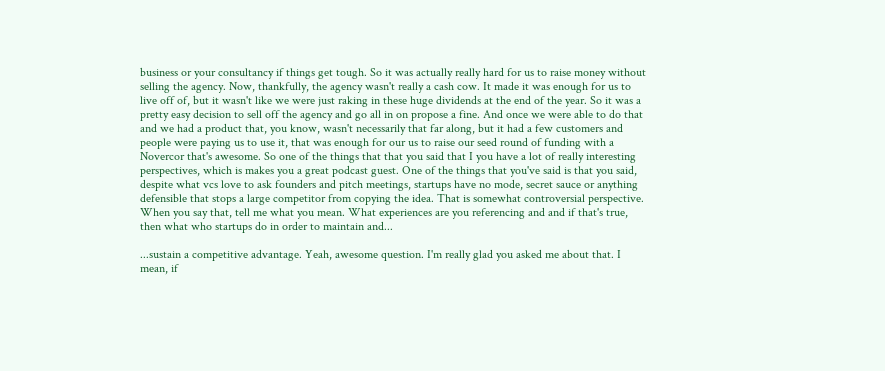business or your consultancy if things get tough. So it was actually really hard for us to raise money without selling the agency. Now, thankfully, the agency wasn't really a cash cow. It made it was enough for us to live off of, but it wasn't like we were just raking in these huge dividends at the end of the year. So it was a pretty easy decision to sell off the agency and go all in on propose a fine. And once we were able to do that and we had a product that, you know, wasn't necessarily that far along, but it had a few customers and people were paying us to use it, that was enough for our us to raise our seed round of funding with a Novercor that's awesome. So one of the things that that you said that I you have a lot of really interesting perspectives, which is makes you a great podcast guest. One of the things that you've said is that you said, despite what vcs love to ask founders and pitch meetings, startups have no mode, secret sauce or anything defensible that stops a large competitor from copying the idea. That is somewhat controversial perspective. When you say that, tell me what you mean. What experiences are you referencing and and if that's true, then what who startups do in order to maintain and...

...sustain a competitive advantage. Yeah, awesome question. I'm really glad you asked me about that. I mean, if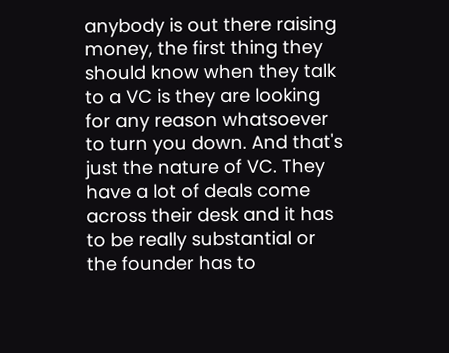anybody is out there raising money, the first thing they should know when they talk to a VC is they are looking for any reason whatsoever to turn you down. And that's just the nature of VC. They have a lot of deals come across their desk and it has to be really substantial or the founder has to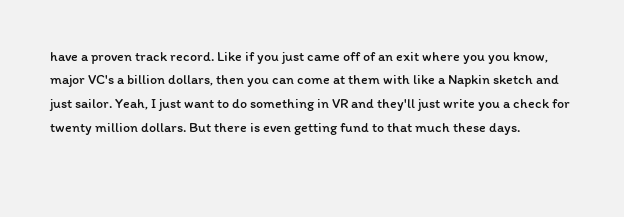have a proven track record. Like if you just came off of an exit where you you know, major VC's a billion dollars, then you can come at them with like a Napkin sketch and just sailor. Yeah, I just want to do something in VR and they'll just write you a check for twenty million dollars. But there is even getting fund to that much these days.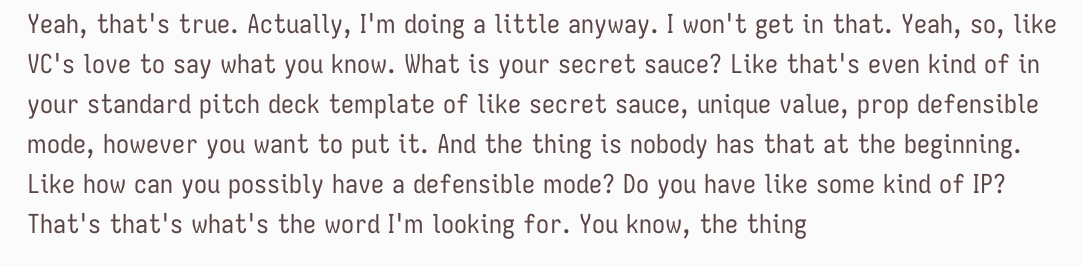Yeah, that's true. Actually, I'm doing a little anyway. I won't get in that. Yeah, so, like VC's love to say what you know. What is your secret sauce? Like that's even kind of in your standard pitch deck template of like secret sauce, unique value, prop defensible mode, however you want to put it. And the thing is nobody has that at the beginning. Like how can you possibly have a defensible mode? Do you have like some kind of IP? That's that's what's the word I'm looking for. You know, the thing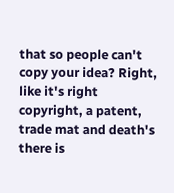that so people can't copy your idea? Right, like it's right copyright, a patent, trade mat and death's there is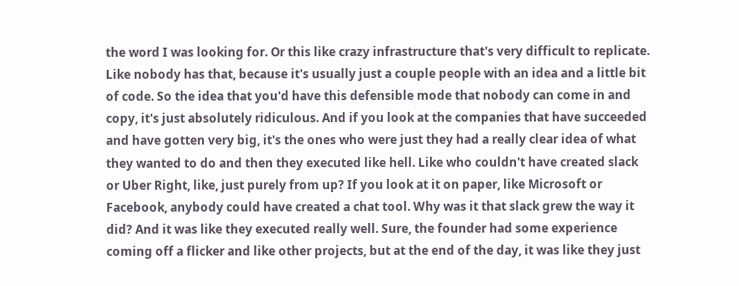the word I was looking for. Or this like crazy infrastructure that's very difficult to replicate. Like nobody has that, because it's usually just a couple people with an idea and a little bit of code. So the idea that you'd have this defensible mode that nobody can come in and copy, it's just absolutely ridiculous. And if you look at the companies that have succeeded and have gotten very big, it's the ones who were just they had a really clear idea of what they wanted to do and then they executed like hell. Like who couldn't have created slack or Uber Right, like, just purely from up? If you look at it on paper, like Microsoft or Facebook, anybody could have created a chat tool. Why was it that slack grew the way it did? And it was like they executed really well. Sure, the founder had some experience coming off a flicker and like other projects, but at the end of the day, it was like they just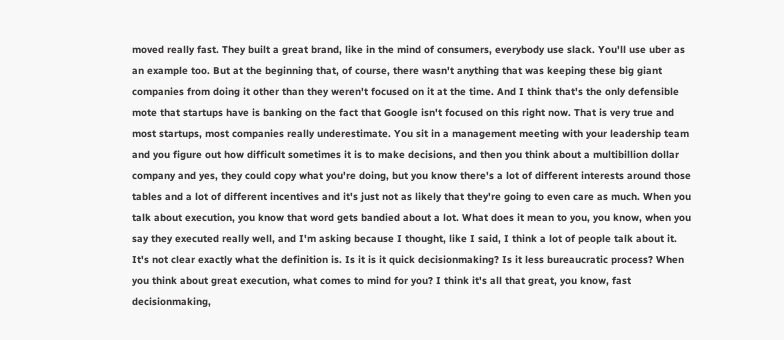moved really fast. They built a great brand, like in the mind of consumers, everybody use slack. You'll use uber as an example too. But at the beginning that, of course, there wasn't anything that was keeping these big giant companies from doing it other than they weren't focused on it at the time. And I think that's the only defensible mote that startups have is banking on the fact that Google isn't focused on this right now. That is very true and most startups, most companies really underestimate. You sit in a management meeting with your leadership team and you figure out how difficult sometimes it is to make decisions, and then you think about a multibillion dollar company and yes, they could copy what you're doing, but you know there's a lot of different interests around those tables and a lot of different incentives and it's just not as likely that they're going to even care as much. When you talk about execution, you know that word gets bandied about a lot. What does it mean to you, you know, when you say they executed really well, and I'm asking because I thought, like I said, I think a lot of people talk about it. It's not clear exactly what the definition is. Is it is it quick decisionmaking? Is it less bureaucratic process? When you think about great execution, what comes to mind for you? I think it's all that great, you know, fast decisionmaking,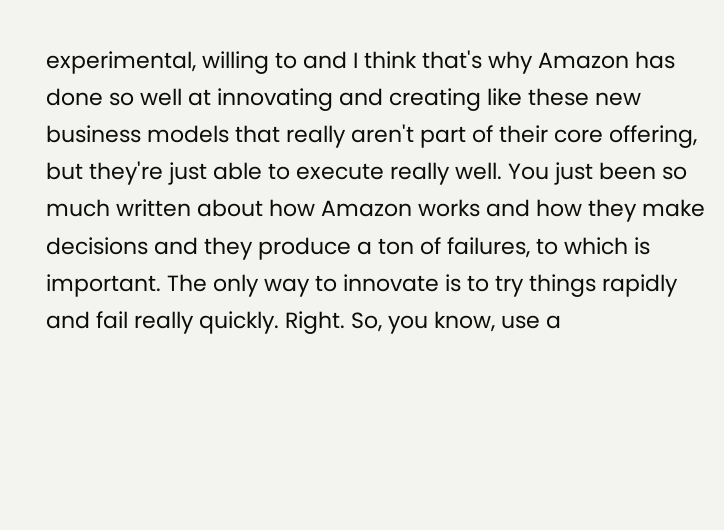experimental, willing to and I think that's why Amazon has done so well at innovating and creating like these new business models that really aren't part of their core offering, but they're just able to execute really well. You just been so much written about how Amazon works and how they make decisions and they produce a ton of failures, to which is important. The only way to innovate is to try things rapidly and fail really quickly. Right. So, you know, use a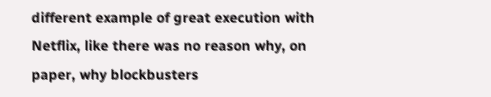different example of great execution with Netflix, like there was no reason why, on paper, why blockbusters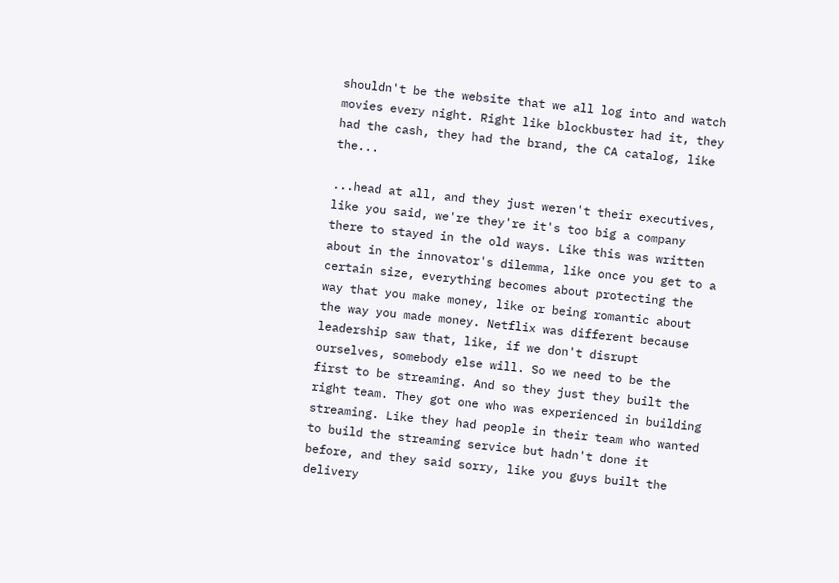shouldn't be the website that we all log into and watch movies every night. Right like blockbuster had it, they had the cash, they had the brand, the CA catalog, like the...

...head at all, and they just weren't their executives, like you said, we're they're it's too big a company there to stayed in the old ways. Like this was written about in the innovator's dilemma, like once you get to a certain size, everything becomes about protecting the way that you make money, like or being romantic about the way you made money. Netflix was different because leadership saw that, like, if we don't disrupt ourselves, somebody else will. So we need to be the first to be streaming. And so they just they built the right team. They got one who was experienced in building streaming. Like they had people in their team who wanted to build the streaming service but hadn't done it before, and they said sorry, like you guys built the delivery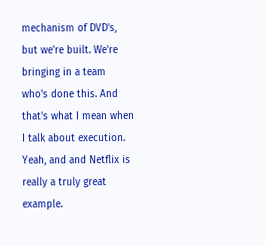mechanism of DVD's, but we're built. We're bringing in a team who's done this. And that's what I mean when I talk about execution. Yeah, and and Netflix is really a truly great example.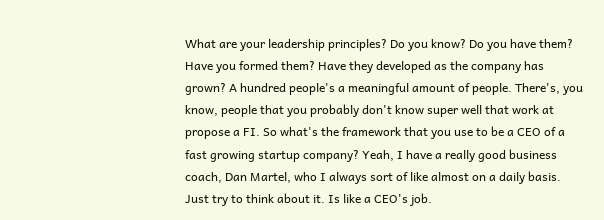What are your leadership principles? Do you know? Do you have them? Have you formed them? Have they developed as the company has grown? A hundred people's a meaningful amount of people. There's, you know, people that you probably don't know super well that work at propose a FI. So what's the framework that you use to be a CEO of a fast growing startup company? Yeah, I have a really good business coach, Dan Martel, who I always sort of like almost on a daily basis. Just try to think about it. Is like a CEO's job.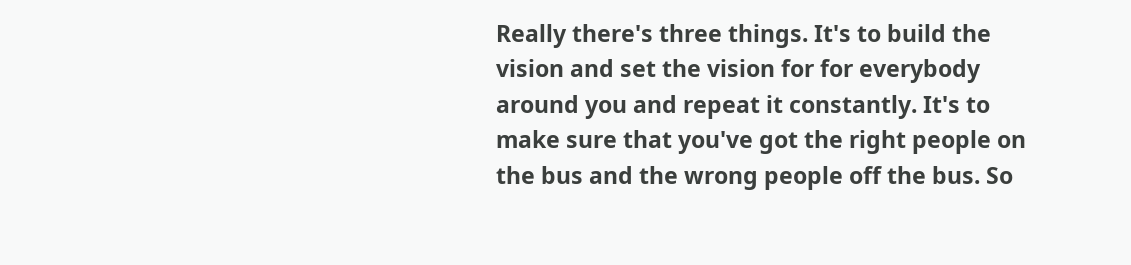Really there's three things. It's to build the vision and set the vision for for everybody around you and repeat it constantly. It's to make sure that you've got the right people on the bus and the wrong people off the bus. So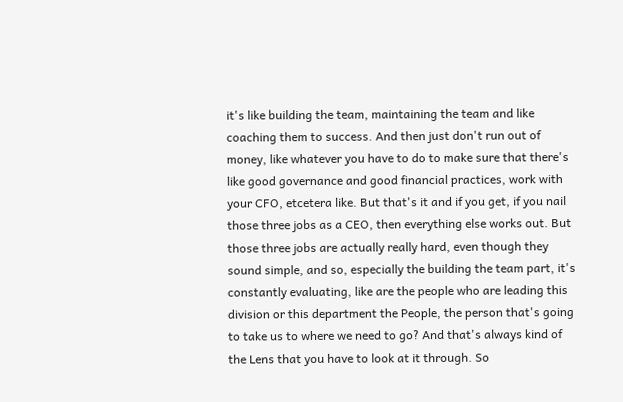it's like building the team, maintaining the team and like coaching them to success. And then just don't run out of money, like whatever you have to do to make sure that there's like good governance and good financial practices, work with your CFO, etcetera like. But that's it and if you get, if you nail those three jobs as a CEO, then everything else works out. But those three jobs are actually really hard, even though they sound simple, and so, especially the building the team part, it's constantly evaluating, like are the people who are leading this division or this department the People, the person that's going to take us to where we need to go? And that's always kind of the Lens that you have to look at it through. So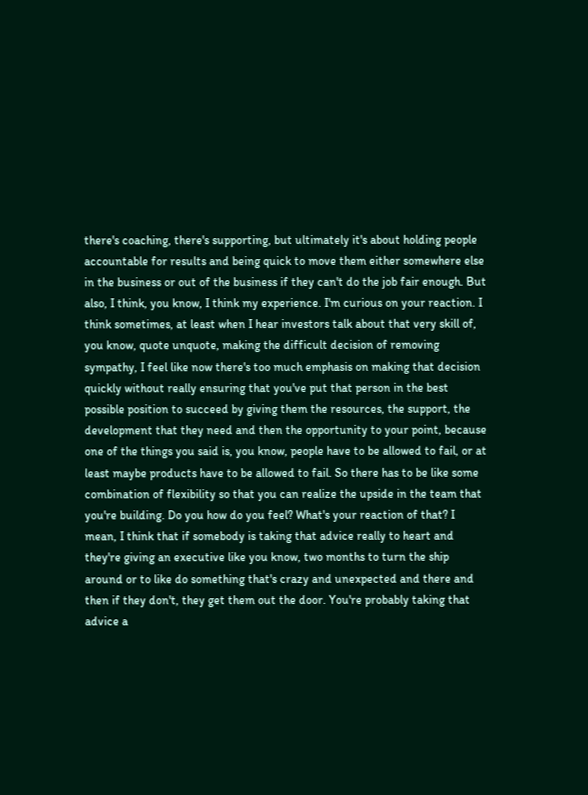there's coaching, there's supporting, but ultimately it's about holding people accountable for results and being quick to move them either somewhere else in the business or out of the business if they can't do the job fair enough. But also, I think, you know, I think my experience. I'm curious on your reaction. I think sometimes, at least when I hear investors talk about that very skill of, you know, quote unquote, making the difficult decision of removing sympathy, I feel like now there's too much emphasis on making that decision quickly without really ensuring that you've put that person in the best possible position to succeed by giving them the resources, the support, the development that they need and then the opportunity to your point, because one of the things you said is, you know, people have to be allowed to fail, or at least maybe products have to be allowed to fail. So there has to be like some combination of flexibility so that you can realize the upside in the team that you're building. Do you how do you feel? What's your reaction of that? I mean, I think that if somebody is taking that advice really to heart and they're giving an executive like you know, two months to turn the ship around or to like do something that's crazy and unexpected and there and then if they don't, they get them out the door. You're probably taking that advice a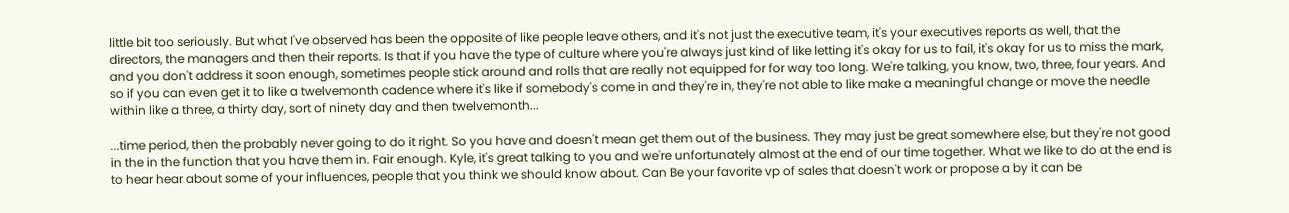little bit too seriously. But what I've observed has been the opposite of like people leave others, and it's not just the executive team, it's your executives reports as well, that the directors, the managers and then their reports. Is that if you have the type of culture where you're always just kind of like letting it's okay for us to fail, it's okay for us to miss the mark, and you don't address it soon enough, sometimes people stick around and rolls that are really not equipped for for way too long. We're talking, you know, two, three, four years. And so if you can even get it to like a twelvemonth cadence where it's like if somebody's come in and they're in, they're not able to like make a meaningful change or move the needle within like a three, a thirty day, sort of ninety day and then twelvemonth...

...time period, then the probably never going to do it right. So you have and doesn't mean get them out of the business. They may just be great somewhere else, but they're not good in the in the function that you have them in. Fair enough. Kyle, it's great talking to you and we're unfortunately almost at the end of our time together. What we like to do at the end is to hear hear about some of your influences, people that you think we should know about. Can Be your favorite vp of sales that doesn't work or propose a by it can be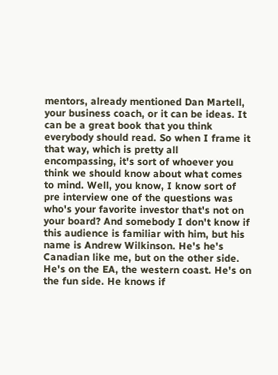mentors, already mentioned Dan Martell, your business coach, or it can be ideas. It can be a great book that you think everybody should read. So when I frame it that way, which is pretty all encompassing, it's sort of whoever you think we should know about what comes to mind. Well, you know, I know sort of pre interview one of the questions was who's your favorite investor that's not on your board? And somebody I don't know if this audience is familiar with him, but his name is Andrew Wilkinson. He's he's Canadian like me, but on the other side. He's on the EA, the western coast. He's on the fun side. He knows if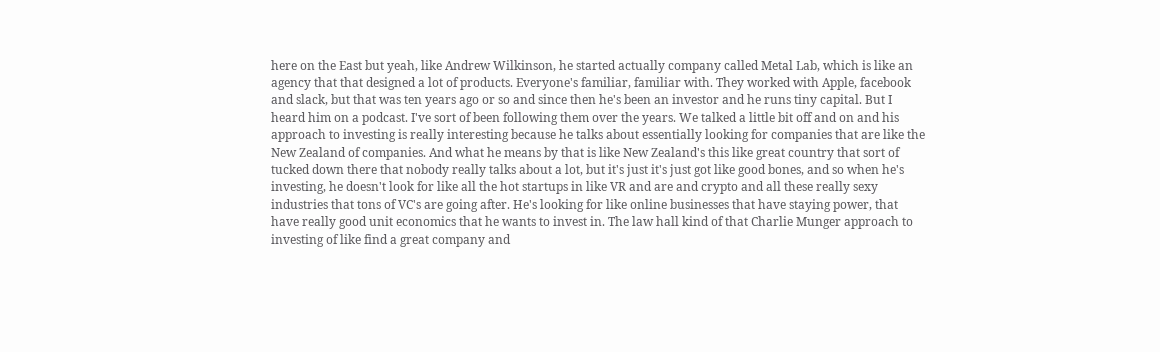here on the East but yeah, like Andrew Wilkinson, he started actually company called Metal Lab, which is like an agency that that designed a lot of products. Everyone's familiar, familiar with. They worked with Apple, facebook and slack, but that was ten years ago or so and since then he's been an investor and he runs tiny capital. But I heard him on a podcast. I've sort of been following them over the years. We talked a little bit off and on and his approach to investing is really interesting because he talks about essentially looking for companies that are like the New Zealand of companies. And what he means by that is like New Zealand's this like great country that sort of tucked down there that nobody really talks about a lot, but it's just it's just got like good bones, and so when he's investing, he doesn't look for like all the hot startups in like VR and are and crypto and all these really sexy industries that tons of VC's are going after. He's looking for like online businesses that have staying power, that have really good unit economics that he wants to invest in. The law hall kind of that Charlie Munger approach to investing of like find a great company and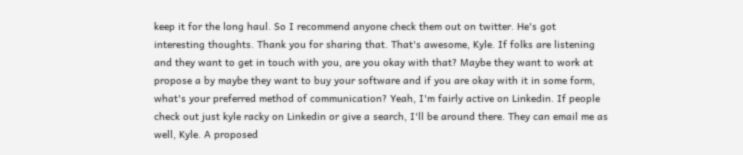keep it for the long haul. So I recommend anyone check them out on twitter. He's got interesting thoughts. Thank you for sharing that. That's awesome, Kyle. If folks are listening and they want to get in touch with you, are you okay with that? Maybe they want to work at propose a by maybe they want to buy your software and if you are okay with it in some form, what's your preferred method of communication? Yeah, I'm fairly active on Linkedin. If people check out just kyle racky on Linkedin or give a search, I'll be around there. They can email me as well, Kyle. A proposed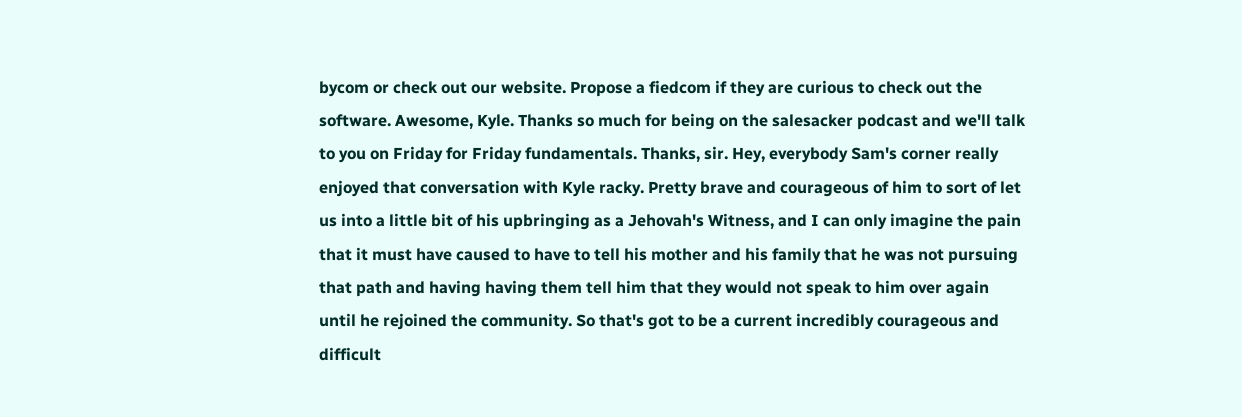bycom or check out our website. Propose a fiedcom if they are curious to check out the software. Awesome, Kyle. Thanks so much for being on the salesacker podcast and we'll talk to you on Friday for Friday fundamentals. Thanks, sir. Hey, everybody Sam's corner really enjoyed that conversation with Kyle racky. Pretty brave and courageous of him to sort of let us into a little bit of his upbringing as a Jehovah's Witness, and I can only imagine the pain that it must have caused to have to tell his mother and his family that he was not pursuing that path and having having them tell him that they would not speak to him over again until he rejoined the community. So that's got to be a current incredibly courageous and difficult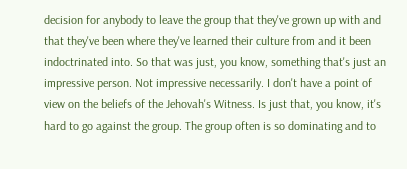decision for anybody to leave the group that they've grown up with and that they've been where they've learned their culture from and it been indoctrinated into. So that was just, you know, something that's just an impressive person. Not impressive necessarily. I don't have a point of view on the beliefs of the Jehovah's Witness. Is just that, you know, it's hard to go against the group. The group often is so dominating and to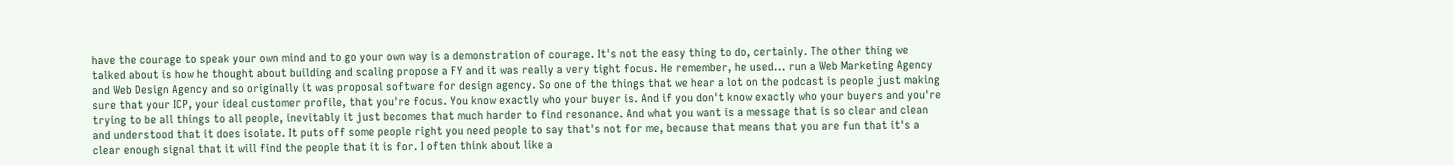have the courage to speak your own mind and to go your own way is a demonstration of courage. It's not the easy thing to do, certainly. The other thing we talked about is how he thought about building and scaling propose a FY and it was really a very tight focus. He remember, he used... run a Web Marketing Agency and Web Design Agency and so originally it was proposal software for design agency. So one of the things that we hear a lot on the podcast is people just making sure that your ICP, your ideal customer profile, that you're focus. You know exactly who your buyer is. And if you don't know exactly who your buyers and you're trying to be all things to all people, inevitably it just becomes that much harder to find resonance. And what you want is a message that is so clear and clean and understood that it does isolate. It puts off some people right you need people to say that's not for me, because that means that you are fun that it's a clear enough signal that it will find the people that it is for. I often think about like a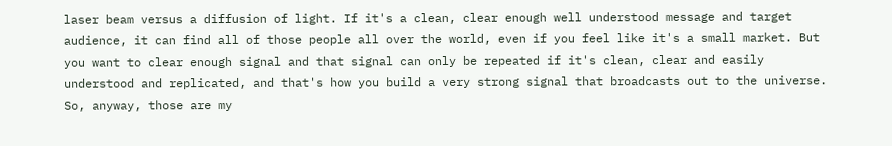laser beam versus a diffusion of light. If it's a clean, clear enough well understood message and target audience, it can find all of those people all over the world, even if you feel like it's a small market. But you want to clear enough signal and that signal can only be repeated if it's clean, clear and easily understood and replicated, and that's how you build a very strong signal that broadcasts out to the universe. So, anyway, those are my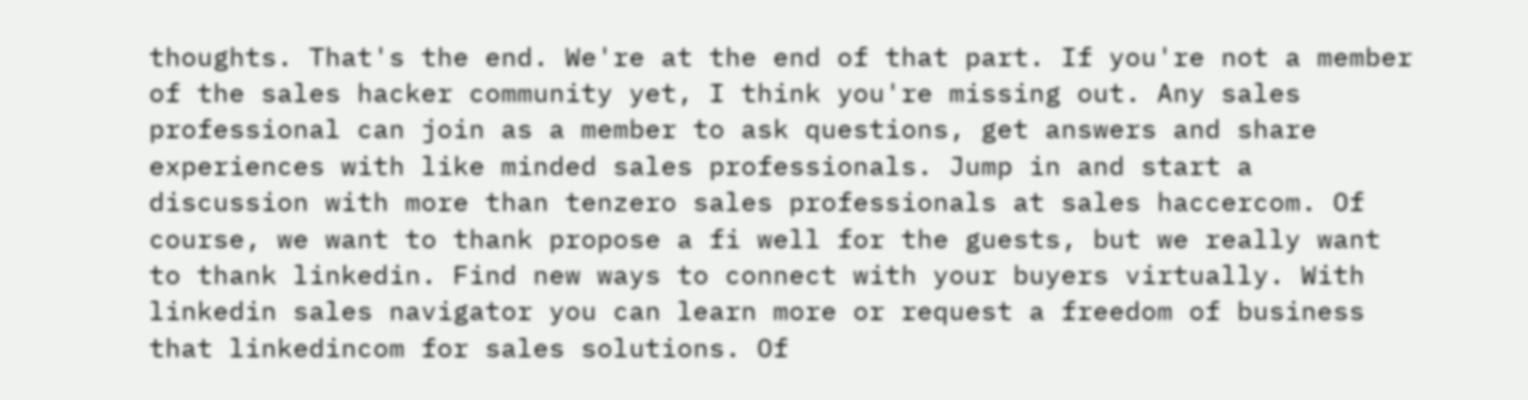thoughts. That's the end. We're at the end of that part. If you're not a member of the sales hacker community yet, I think you're missing out. Any sales professional can join as a member to ask questions, get answers and share experiences with like minded sales professionals. Jump in and start a discussion with more than tenzero sales professionals at sales haccercom. Of course, we want to thank propose a fi well for the guests, but we really want to thank linkedin. Find new ways to connect with your buyers virtually. With linkedin sales navigator you can learn more or request a freedom of business that linkedincom for sales solutions. Of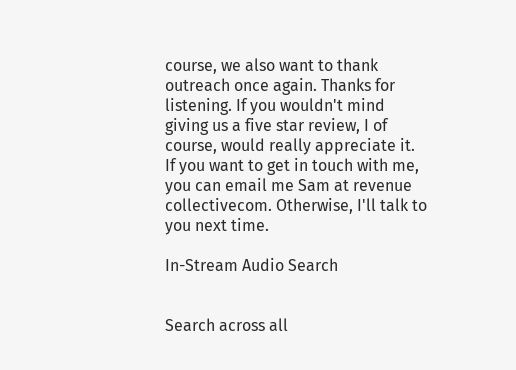course, we also want to thank outreach once again. Thanks for listening. If you wouldn't mind giving us a five star review, I of course, would really appreciate it. If you want to get in touch with me, you can email me Sam at revenue collectivecom. Otherwise, I'll talk to you next time.

In-Stream Audio Search


Search across all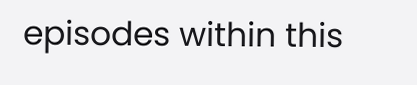episodes within this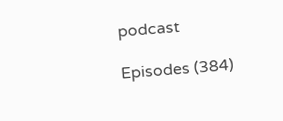podcast

Episodes (384)